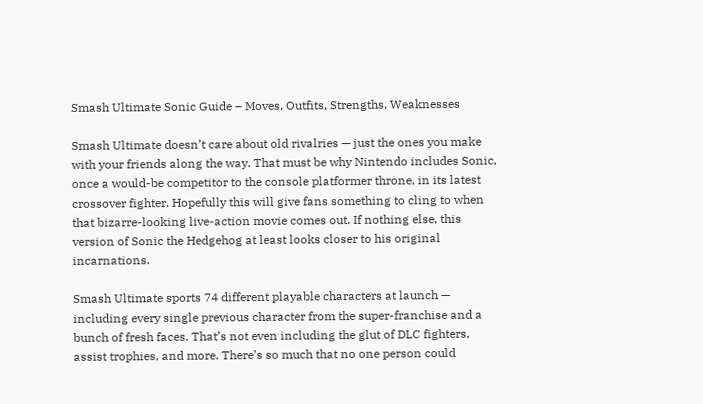Smash Ultimate Sonic Guide – Moves, Outfits, Strengths, Weaknesses

Smash Ultimate doesn’t care about old rivalries — just the ones you make with your friends along the way. That must be why Nintendo includes Sonic, once a would-be competitor to the console platformer throne, in its latest crossover fighter. Hopefully this will give fans something to cling to when that bizarre-looking live-action movie comes out. If nothing else, this version of Sonic the Hedgehog at least looks closer to his original incarnations.

Smash Ultimate sports 74 different playable characters at launch — including every single previous character from the super-franchise and a bunch of fresh faces. That’s not even including the glut of DLC fighters, assist trophies, and more. There’s so much that no one person could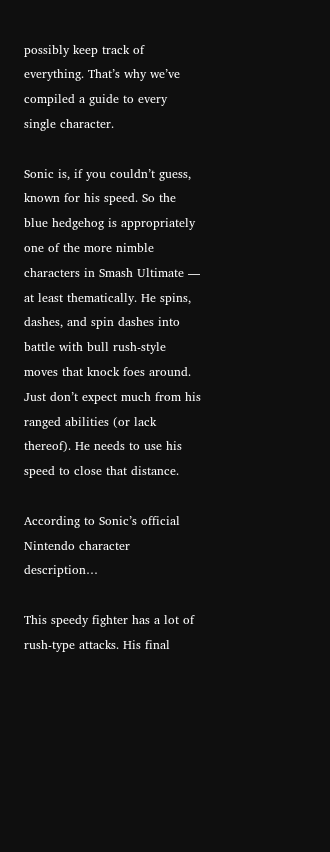possibly keep track of everything. That’s why we’ve compiled a guide to every single character.

Sonic is, if you couldn’t guess, known for his speed. So the blue hedgehog is appropriately one of the more nimble characters in Smash Ultimate — at least thematically. He spins, dashes, and spin dashes into battle with bull rush-style moves that knock foes around. Just don’t expect much from his ranged abilities (or lack thereof). He needs to use his speed to close that distance.

According to Sonic’s official Nintendo character description…

This speedy fighter has a lot of rush-type attacks. His final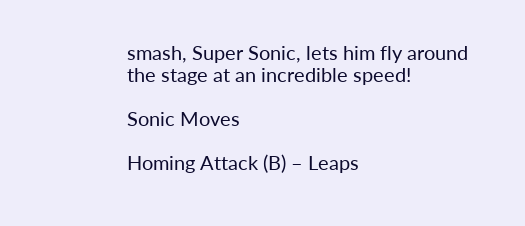smash, Super Sonic, lets him fly around the stage at an incredible speed!

Sonic Moves

Homing Attack (B) – Leaps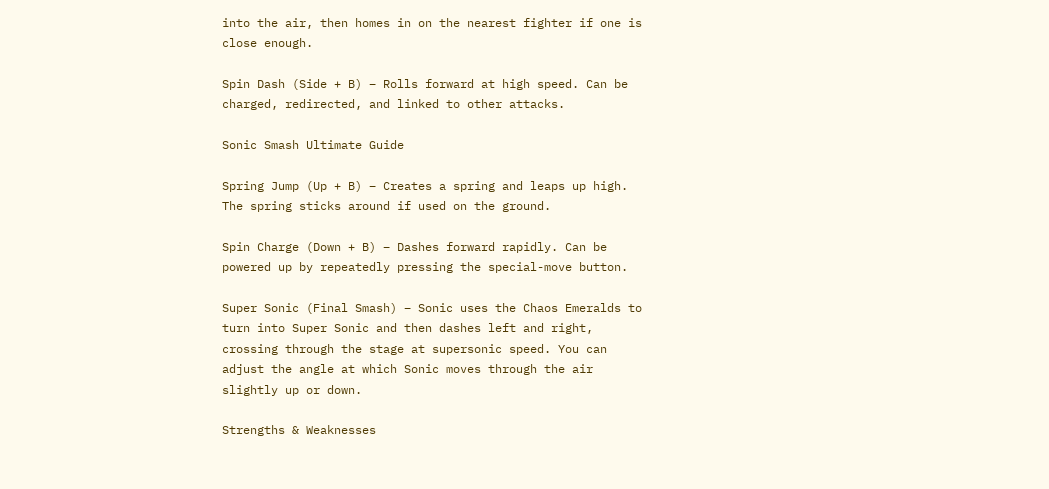into the air, then homes in on the nearest fighter if one is close enough.

Spin Dash (Side + B) – Rolls forward at high speed. Can be charged, redirected, and linked to other attacks.

Sonic Smash Ultimate Guide

Spring Jump (Up + B) – Creates a spring and leaps up high. The spring sticks around if used on the ground.

Spin Charge (Down + B) – Dashes forward rapidly. Can be powered up by repeatedly pressing the special-move button.

Super Sonic (Final Smash) – Sonic uses the Chaos Emeralds to turn into Super Sonic and then dashes left and right, crossing through the stage at supersonic speed. You can adjust the angle at which Sonic moves through the air slightly up or down.

Strengths & Weaknesses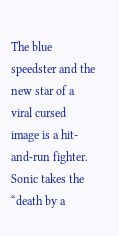The blue speedster and the new star of a viral cursed image is a hit-and-run fighter. Sonic takes the “death by a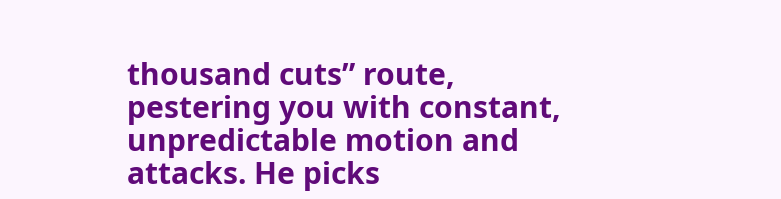thousand cuts” route, pestering you with constant, unpredictable motion and attacks. He picks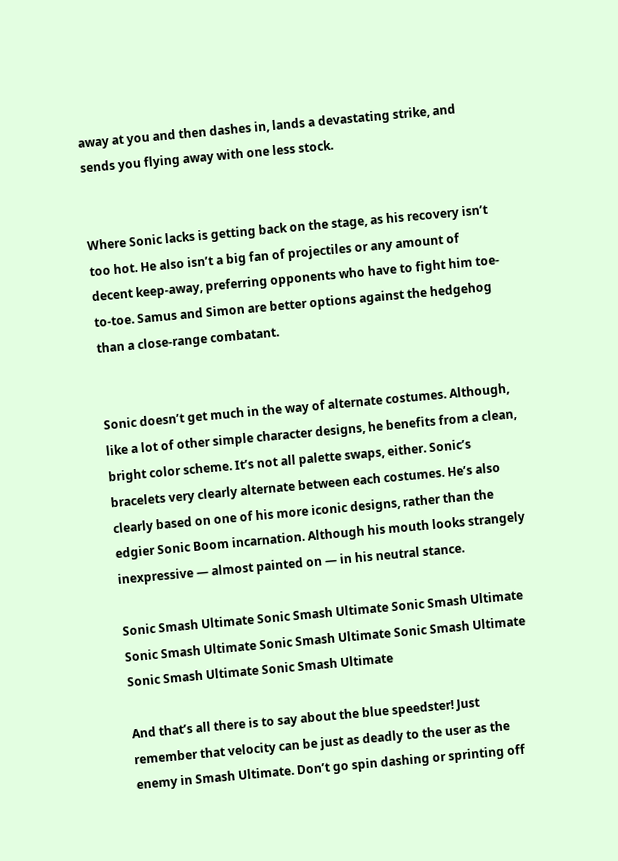away at you and then dashes in, lands a devastating strike, and sends you flying away with one less stock.


Where Sonic lacks is getting back on the stage, as his recovery isn’t too hot. He also isn’t a big fan of projectiles or any amount of decent keep-away, preferring opponents who have to fight him toe-to-toe. Samus and Simon are better options against the hedgehog than a close-range combatant.


Sonic doesn’t get much in the way of alternate costumes. Although, like a lot of other simple character designs, he benefits from a clean, bright color scheme. It’s not all palette swaps, either. Sonic’s bracelets very clearly alternate between each costumes. He’s also clearly based on one of his more iconic designs, rather than the edgier Sonic Boom incarnation. Although his mouth looks strangely inexpressive — almost painted on — in his neutral stance.

Sonic Smash Ultimate Sonic Smash Ultimate Sonic Smash Ultimate Sonic Smash Ultimate Sonic Smash Ultimate Sonic Smash Ultimate Sonic Smash Ultimate Sonic Smash Ultimate

And that’s all there is to say about the blue speedster! Just remember that velocity can be just as deadly to the user as the enemy in Smash Ultimate. Don’t go spin dashing or sprinting off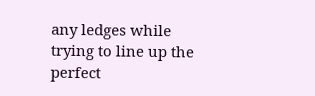any ledges while trying to line up the perfect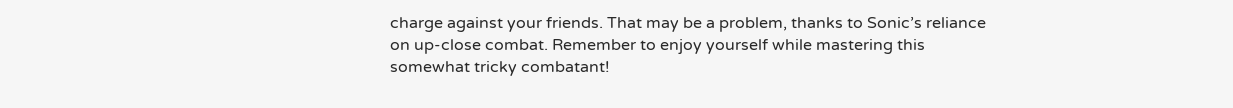charge against your friends. That may be a problem, thanks to Sonic’s reliance on up-close combat. Remember to enjoy yourself while mastering this somewhat tricky combatant!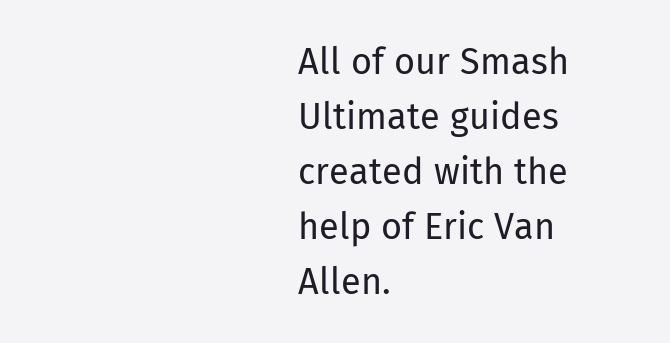All of our Smash Ultimate guides created with the help of Eric Van Allen.